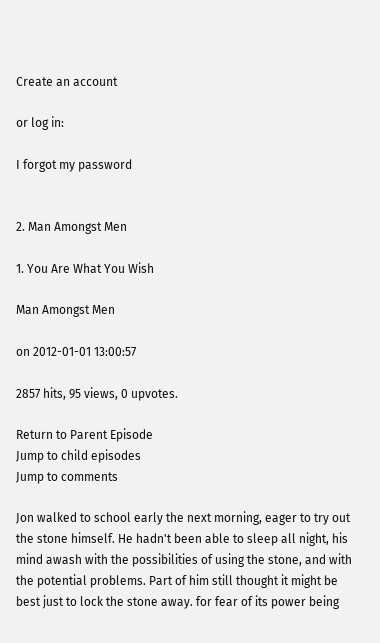Create an account

or log in:

I forgot my password


2. Man Amongst Men

1. You Are What You Wish

Man Amongst Men

on 2012-01-01 13:00:57

2857 hits, 95 views, 0 upvotes.

Return to Parent Episode
Jump to child episodes
Jump to comments

Jon walked to school early the next morning, eager to try out the stone himself. He hadn't been able to sleep all night, his mind awash with the possibilities of using the stone, and with the potential problems. Part of him still thought it might be best just to lock the stone away. for fear of its power being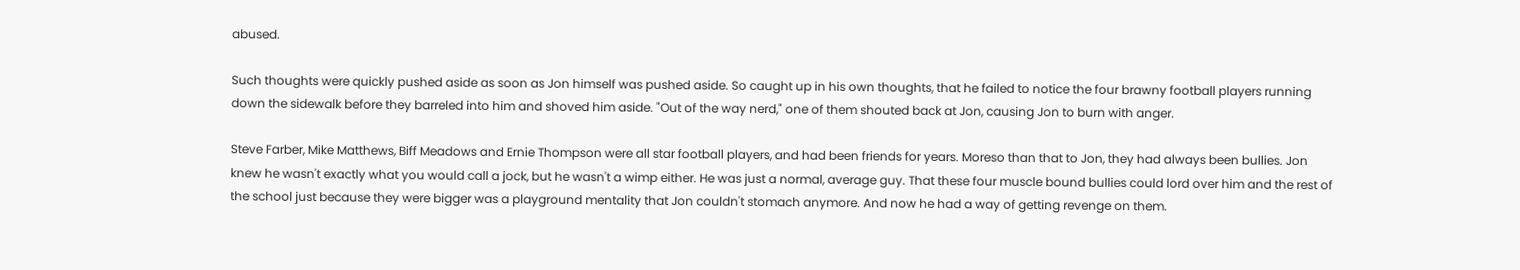abused.

Such thoughts were quickly pushed aside as soon as Jon himself was pushed aside. So caught up in his own thoughts, that he failed to notice the four brawny football players running down the sidewalk before they barreled into him and shoved him aside. "Out of the way nerd," one of them shouted back at Jon, causing Jon to burn with anger.

Steve Farber, Mike Matthews, Biff Meadows and Ernie Thompson were all star football players, and had been friends for years. Moreso than that to Jon, they had always been bullies. Jon knew he wasn't exactly what you would call a jock, but he wasn't a wimp either. He was just a normal, average guy. That these four muscle bound bullies could lord over him and the rest of the school just because they were bigger was a playground mentality that Jon couldn't stomach anymore. And now he had a way of getting revenge on them.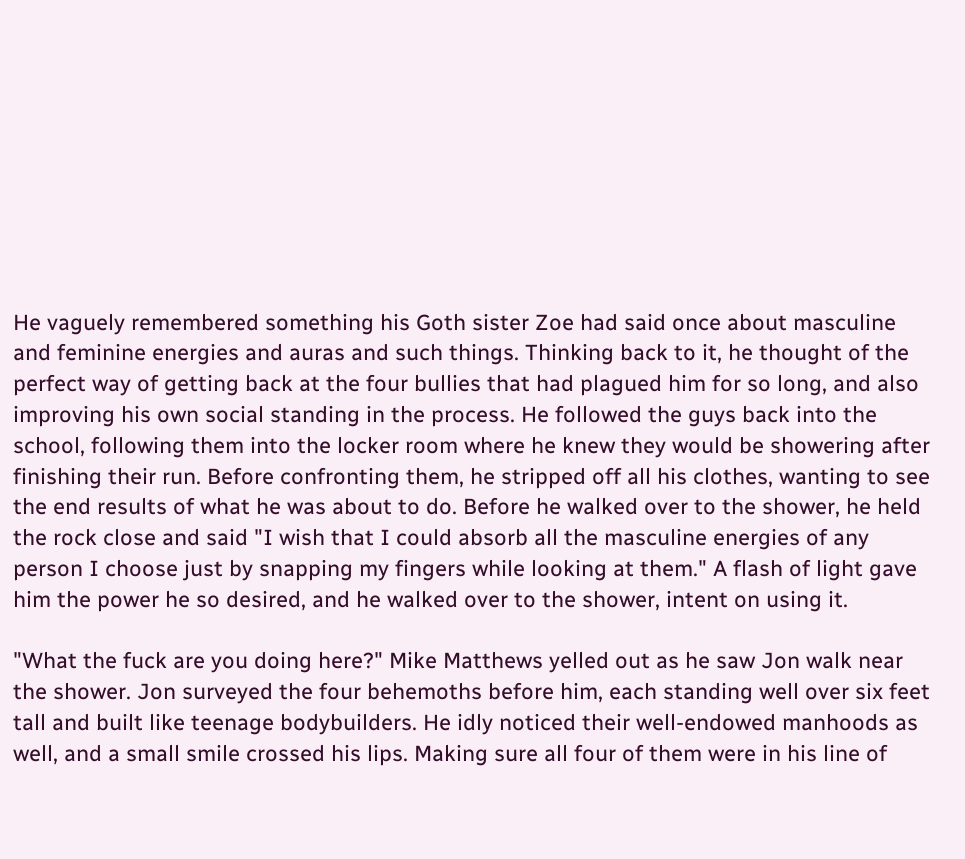He vaguely remembered something his Goth sister Zoe had said once about masculine and feminine energies and auras and such things. Thinking back to it, he thought of the perfect way of getting back at the four bullies that had plagued him for so long, and also improving his own social standing in the process. He followed the guys back into the school, following them into the locker room where he knew they would be showering after finishing their run. Before confronting them, he stripped off all his clothes, wanting to see the end results of what he was about to do. Before he walked over to the shower, he held the rock close and said "I wish that I could absorb all the masculine energies of any person I choose just by snapping my fingers while looking at them." A flash of light gave him the power he so desired, and he walked over to the shower, intent on using it.

"What the fuck are you doing here?" Mike Matthews yelled out as he saw Jon walk near the shower. Jon surveyed the four behemoths before him, each standing well over six feet tall and built like teenage bodybuilders. He idly noticed their well-endowed manhoods as well, and a small smile crossed his lips. Making sure all four of them were in his line of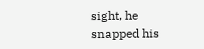sight, he snapped his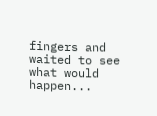fingers and waited to see what would happen...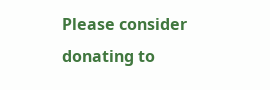Please consider donating to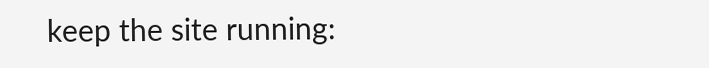keep the site running: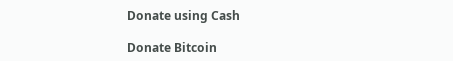Donate using Cash

Donate Bitcoin